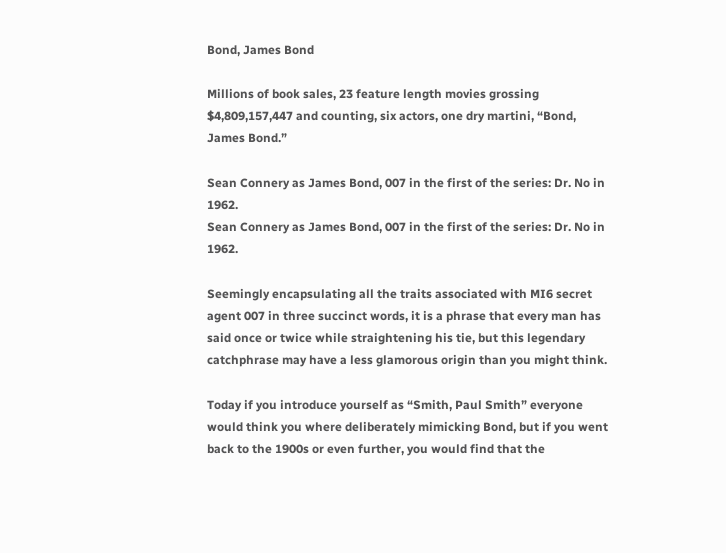Bond, James Bond

Millions of book sales, 23 feature length movies grossing $4,809,157,447 and counting, six actors, one dry martini, “Bond, James Bond.”

Sean Connery as James Bond, 007 in the first of the series: Dr. No in 1962.
Sean Connery as James Bond, 007 in the first of the series: Dr. No in 1962.

Seemingly encapsulating all the traits associated with MI6 secret agent 007 in three succinct words, it is a phrase that every man has said once or twice while straightening his tie, but this legendary catchphrase may have a less glamorous origin than you might think.

Today if you introduce yourself as “Smith, Paul Smith” everyone would think you where deliberately mimicking Bond, but if you went back to the 1900s or even further, you would find that the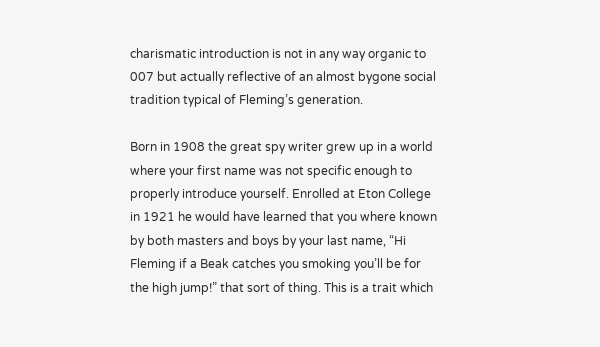charismatic introduction is not in any way organic to 007 but actually reflective of an almost bygone social tradition typical of Fleming’s generation.

Born in 1908 the great spy writer grew up in a world where your first name was not specific enough to properly introduce yourself. Enrolled at Eton College in 1921 he would have learned that you where known by both masters and boys by your last name, “Hi Fleming if a Beak catches you smoking you’ll be for the high jump!” that sort of thing. This is a trait which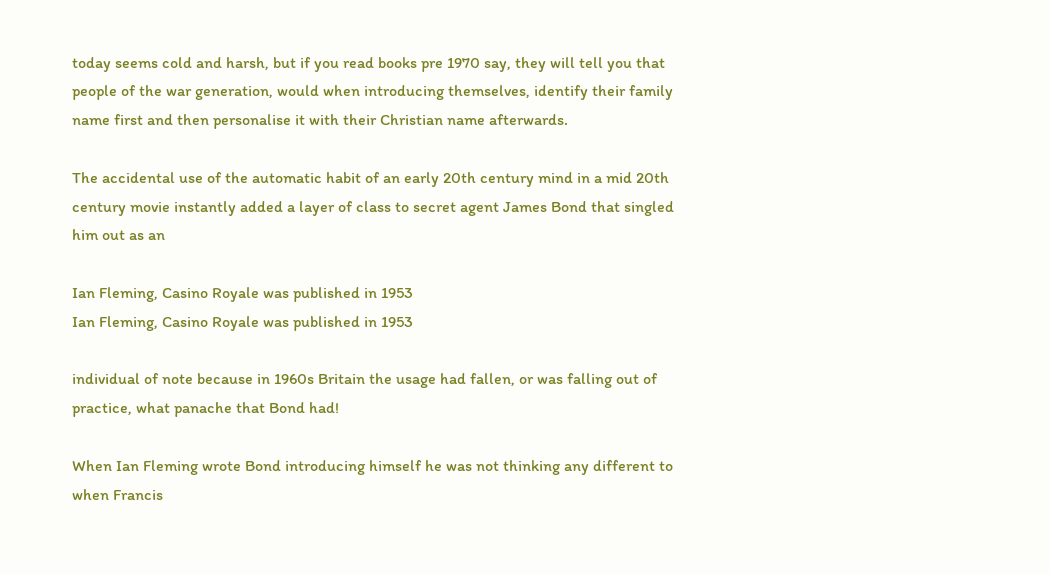today seems cold and harsh, but if you read books pre 1970 say, they will tell you that people of the war generation, would when introducing themselves, identify their family name first and then personalise it with their Christian name afterwards.

The accidental use of the automatic habit of an early 20th century mind in a mid 20th century movie instantly added a layer of class to secret agent James Bond that singled him out as an

Ian Fleming, Casino Royale was published in 1953
Ian Fleming, Casino Royale was published in 1953

individual of note because in 1960s Britain the usage had fallen, or was falling out of practice, what panache that Bond had!

When Ian Fleming wrote Bond introducing himself he was not thinking any different to when Francis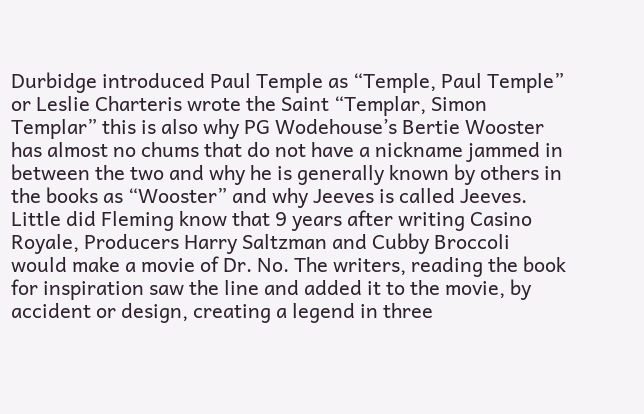Durbidge introduced Paul Temple as “Temple, Paul Temple” or Leslie Charteris wrote the Saint “Templar, Simon Templar” this is also why PG Wodehouse’s Bertie Wooster has almost no chums that do not have a nickname jammed in between the two and why he is generally known by others in the books as “Wooster” and why Jeeves is called Jeeves. Little did Fleming know that 9 years after writing Casino Royale, Producers Harry Saltzman and Cubby Broccoli  would make a movie of Dr. No. The writers, reading the book for inspiration saw the line and added it to the movie, by accident or design, creating a legend in three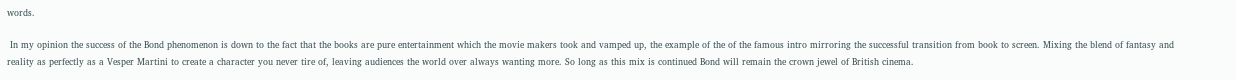words.

 In my opinion the success of the Bond phenomenon is down to the fact that the books are pure entertainment which the movie makers took and vamped up, the example of the of the famous intro mirroring the successful transition from book to screen. Mixing the blend of fantasy and reality as perfectly as a Vesper Martini to create a character you never tire of, leaving audiences the world over always wanting more. So long as this mix is continued Bond will remain the crown jewel of British cinema.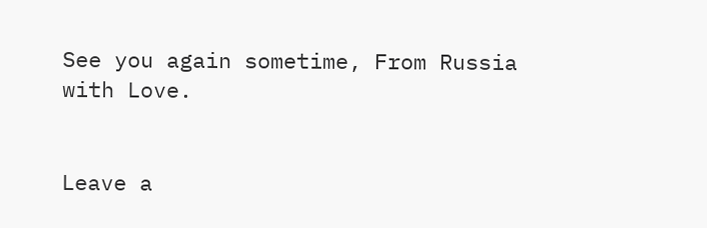See you again sometime, From Russia with Love.


Leave a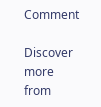Comment

Discover more from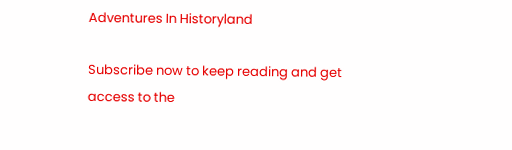Adventures In Historyland

Subscribe now to keep reading and get access to the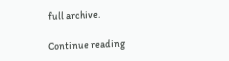full archive.

Continue reading